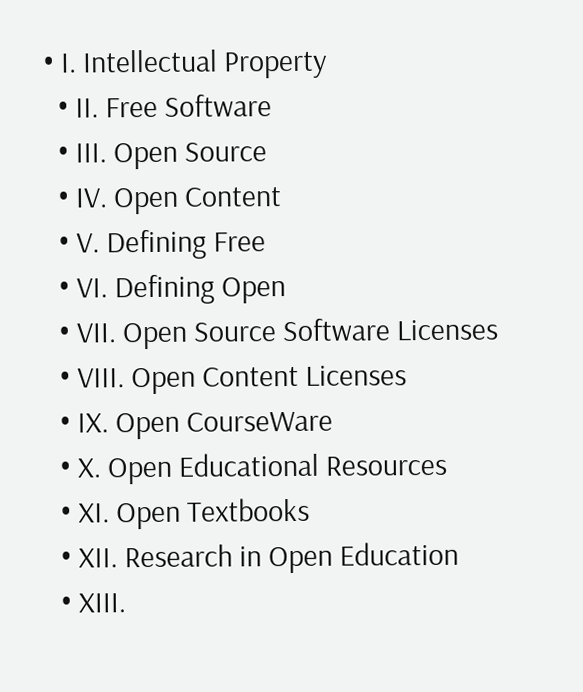• I. Intellectual Property
  • II. Free Software
  • III. Open Source
  • IV. Open Content
  • V. Defining Free
  • VI. Defining Open
  • VII. Open Source Software Licenses
  • VIII. Open Content Licenses
  • IX. Open CourseWare
  • X. Open Educational Resources
  • XI. Open Textbooks
  • XII. Research in Open Education
  • XIII.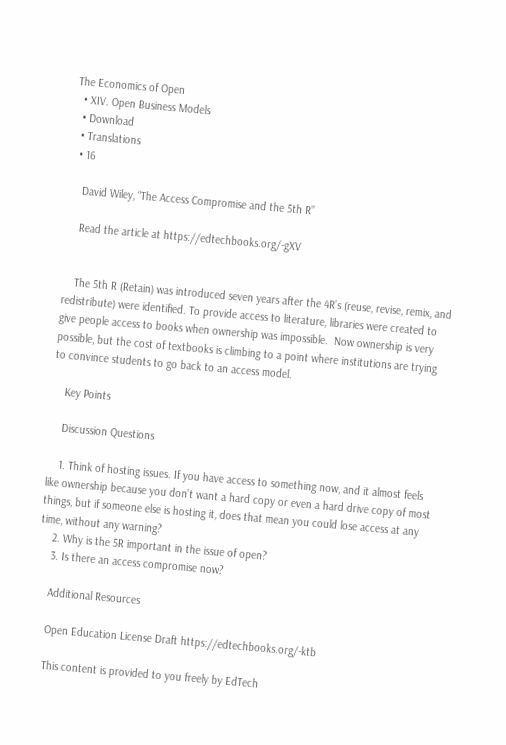The Economics of Open
  • XIV. Open Business Models
  • Download
  • Translations
  • 16

    David Wiley, “The Access Compromise and the 5th R”

    Read the article at https://edtechbooks.org/-gXV


    The 5th R (Retain) was introduced seven years after the 4R’s (reuse, revise, remix, and redistribute) were identified. To provide access to literature, libraries were created to give people access to books when ownership was impossible.  Now ownership is very possible, but the cost of textbooks is climbing to a point where institutions are trying to convince students to go back to an access model.

    Key Points

    Discussion Questions

    1. Think of hosting issues. If you have access to something now, and it almost feels like ownership because you don’t want a hard copy or even a hard drive copy of most things, but if someone else is hosting it, does that mean you could lose access at any time, without any warning?
    2. Why is the 5R important in the issue of open?
    3. Is there an access compromise now?

    Additional Resources

    Open Education License Draft https://edtechbooks.org/-ktb

    This content is provided to you freely by EdTech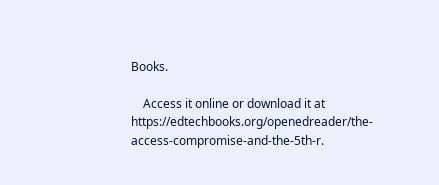Books.

    Access it online or download it at https://edtechbooks.org/openedreader/the-access-compromise-and-the-5th-r.